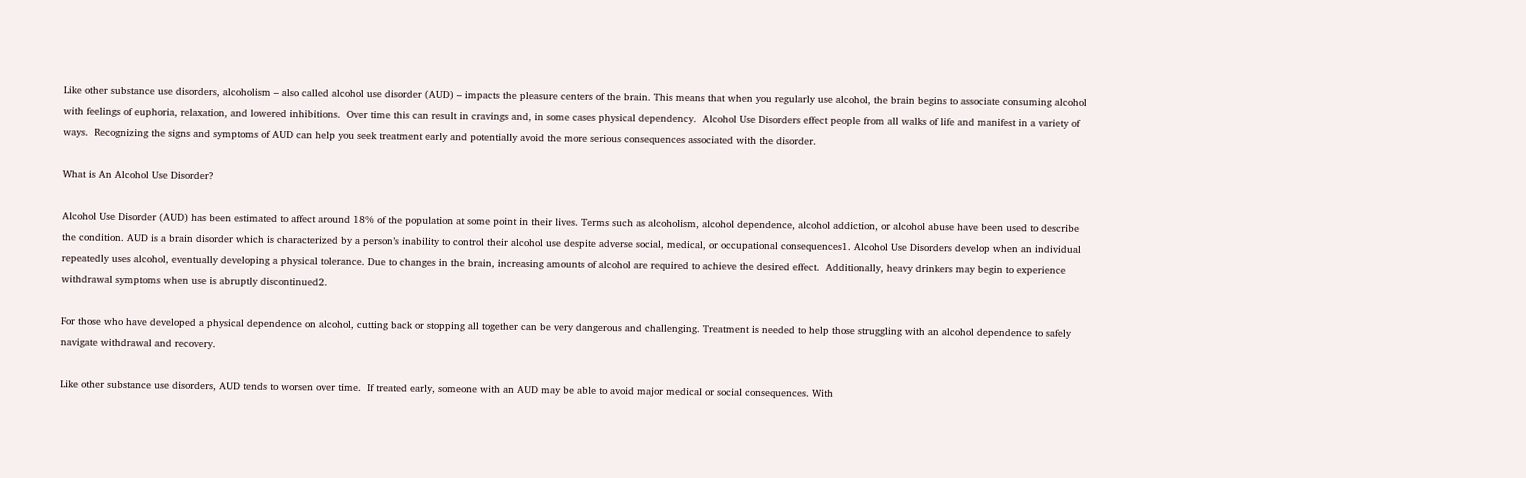Like other substance use disorders, alcoholism – also called alcohol use disorder (AUD) – impacts the pleasure centers of the brain. This means that when you regularly use alcohol, the brain begins to associate consuming alcohol with feelings of euphoria, relaxation, and lowered inhibitions.  Over time this can result in cravings and, in some cases physical dependency.  Alcohol Use Disorders effect people from all walks of life and manifest in a variety of ways.  Recognizing the signs and symptoms of AUD can help you seek treatment early and potentially avoid the more serious consequences associated with the disorder.

What is An Alcohol Use Disorder?

Alcohol Use Disorder (AUD) has been estimated to affect around 18% of the population at some point in their lives. Terms such as alcoholism, alcohol dependence, alcohol addiction, or alcohol abuse have been used to describe the condition. AUD is a brain disorder which is characterized by a person’s inability to control their alcohol use despite adverse social, medical, or occupational consequences1. Alcohol Use Disorders develop when an individual repeatedly uses alcohol, eventually developing a physical tolerance. Due to changes in the brain, increasing amounts of alcohol are required to achieve the desired effect.  Additionally, heavy drinkers may begin to experience withdrawal symptoms when use is abruptly discontinued2.

For those who have developed a physical dependence on alcohol, cutting back or stopping all together can be very dangerous and challenging. Treatment is needed to help those struggling with an alcohol dependence to safely navigate withdrawal and recovery.

Like other substance use disorders, AUD tends to worsen over time.  If treated early, someone with an AUD may be able to avoid major medical or social consequences. With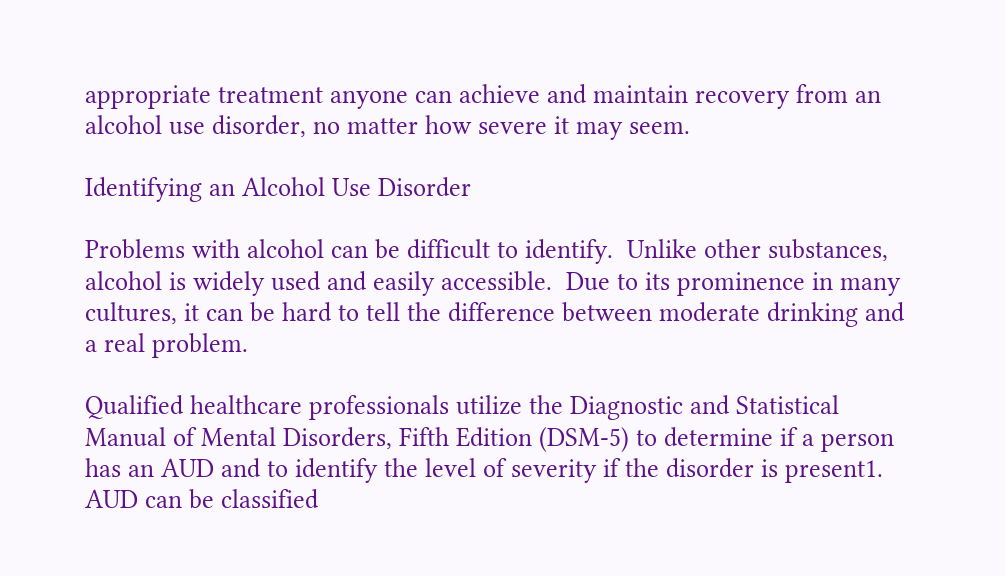appropriate treatment anyone can achieve and maintain recovery from an alcohol use disorder, no matter how severe it may seem.

Identifying an Alcohol Use Disorder

Problems with alcohol can be difficult to identify.  Unlike other substances, alcohol is widely used and easily accessible.  Due to its prominence in many cultures, it can be hard to tell the difference between moderate drinking and a real problem.

Qualified healthcare professionals utilize the Diagnostic and Statistical Manual of Mental Disorders, Fifth Edition (DSM-5) to determine if a person has an AUD and to identify the level of severity if the disorder is present1. AUD can be classified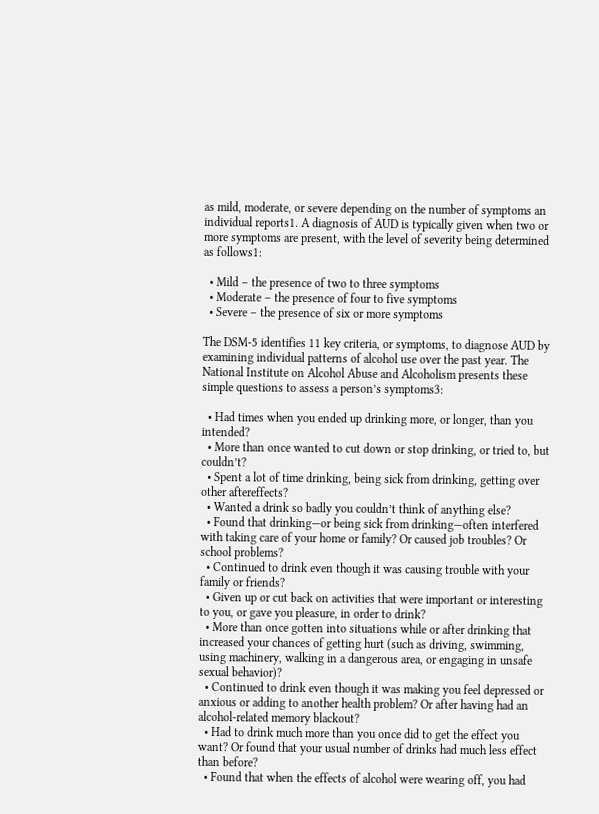as mild, moderate, or severe depending on the number of symptoms an individual reports1. A diagnosis of AUD is typically given when two or more symptoms are present, with the level of severity being determined as follows1:

  • Mild – the presence of two to three symptoms
  • Moderate – the presence of four to five symptoms
  • Severe – the presence of six or more symptoms

The DSM-5 identifies 11 key criteria, or symptoms, to diagnose AUD by examining individual patterns of alcohol use over the past year. The National Institute on Alcohol Abuse and Alcoholism presents these simple questions to assess a person’s symptoms3:

  • Had times when you ended up drinking more, or longer, than you intended?
  • More than once wanted to cut down or stop drinking, or tried to, but couldn’t?
  • Spent a lot of time drinking, being sick from drinking, getting over other aftereffects?
  • Wanted a drink so badly you couldn’t think of anything else?
  • Found that drinking—or being sick from drinking—often interfered with taking care of your home or family? Or caused job troubles? Or school problems?
  • Continued to drink even though it was causing trouble with your family or friends?
  • Given up or cut back on activities that were important or interesting to you, or gave you pleasure, in order to drink?
  • More than once gotten into situations while or after drinking that increased your chances of getting hurt (such as driving, swimming, using machinery, walking in a dangerous area, or engaging in unsafe sexual behavior)?
  • Continued to drink even though it was making you feel depressed or anxious or adding to another health problem? Or after having had an alcohol-related memory blackout?
  • Had to drink much more than you once did to get the effect you want? Or found that your usual number of drinks had much less effect than before?
  • Found that when the effects of alcohol were wearing off, you had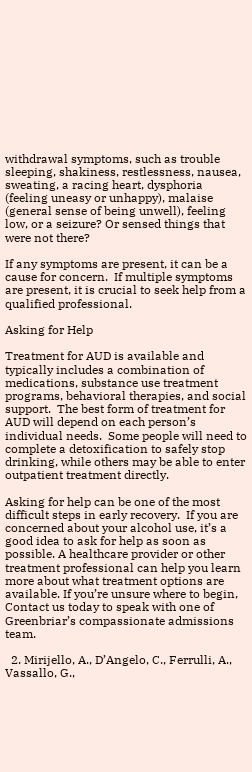withdrawal symptoms, such as trouble sleeping, shakiness, restlessness, nausea, sweating, a racing heart, dysphoria (feeling uneasy or unhappy), malaise (general sense of being unwell), feeling low, or a seizure? Or sensed things that were not there?

If any symptoms are present, it can be a cause for concern.  If multiple symptoms are present, it is crucial to seek help from a qualified professional.

Asking for Help

Treatment for AUD is available and typically includes a combination of medications, substance use treatment programs, behavioral therapies, and social support.  The best form of treatment for AUD will depend on each person’s individual needs.  Some people will need to complete a detoxification to safely stop drinking, while others may be able to enter outpatient treatment directly.

Asking for help can be one of the most difficult steps in early recovery.  If you are concerned about your alcohol use, it’s a good idea to ask for help as soon as possible. A healthcare provider or other treatment professional can help you learn more about what treatment options are available. If you’re unsure where to begin, Contact us today to speak with one of Greenbriar’s compassionate admissions team.

  2. Mirijello, A., D’Angelo, C., Ferrulli, A., Vassallo, G.,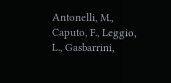Antonelli, M., Caputo, F., Leggio, L., Gasbarrini,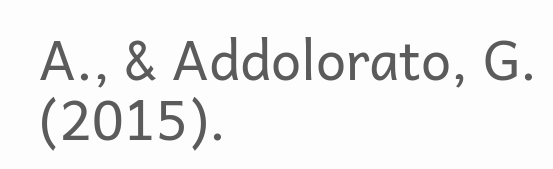A., & Addolorato, G. (2015).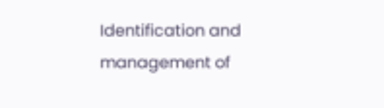Identification and management of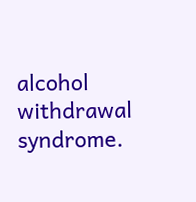alcohol withdrawal syndrome.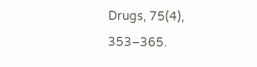Drugs, 75(4), 353–365.